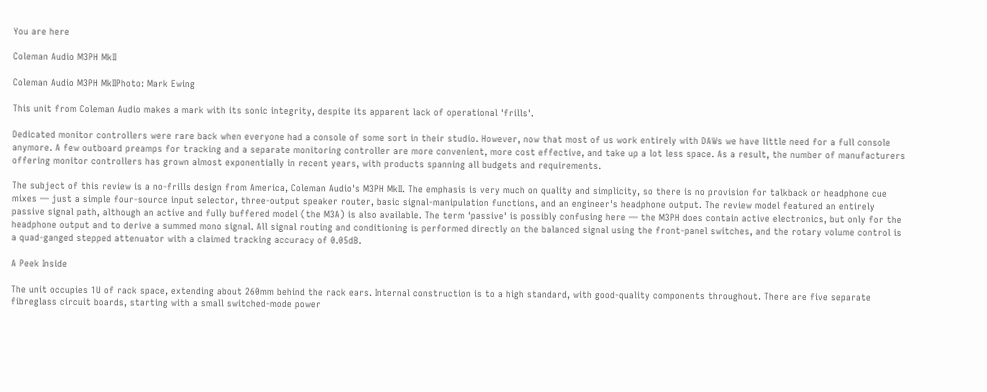You are here

Coleman Audio M3PH MkII

Coleman Audio M3PH MkIIPhoto: Mark Ewing

This unit from Coleman Audio makes a mark with its sonic integrity, despite its apparent lack of operational 'frills'.

Dedicated monitor controllers were rare back when everyone had a console of some sort in their studio. However, now that most of us work entirely with DAWs we have little need for a full console anymore. A few outboard preamps for tracking and a separate monitoring controller are more convenient, more cost effective, and take up a lot less space. As a result, the number of manufacturers offering monitor controllers has grown almost exponentially in recent years, with products spanning all budgets and requirements.

The subject of this review is a no-frills design from America, Coleman Audio's M3PH MkII. The emphasis is very much on quality and simplicity, so there is no provision for talkback or headphone cue mixes — just a simple four-source input selector, three-output speaker router, basic signal-manipulation functions, and an engineer's headphone output. The review model featured an entirely passive signal path, although an active and fully buffered model (the M3A) is also available. The term 'passive' is possibly confusing here — the M3PH does contain active electronics, but only for the headphone output and to derive a summed mono signal. All signal routing and conditioning is performed directly on the balanced signal using the front-panel switches, and the rotary volume control is a quad-ganged stepped attenuator with a claimed tracking accuracy of 0.05dB.

A Peek Inside

The unit occupies 1U of rack space, extending about 260mm behind the rack ears. Internal construction is to a high standard, with good-quality components throughout. There are five separate fibreglass circuit boards, starting with a small switched-mode power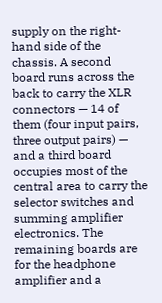supply on the right-hand side of the chassis. A second board runs across the back to carry the XLR connectors — 14 of them (four input pairs, three output pairs) — and a third board occupies most of the central area to carry the selector switches and summing amplifier electronics. The remaining boards are for the headphone amplifier and a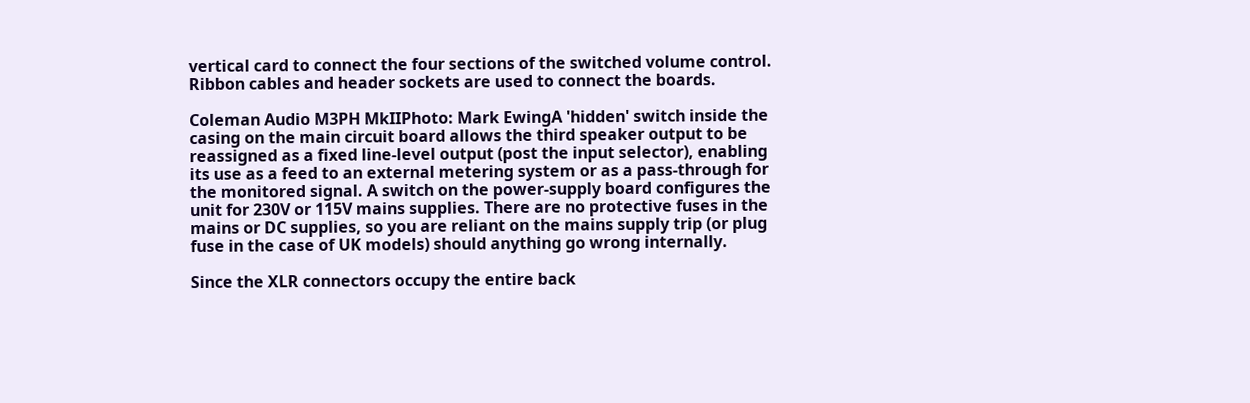vertical card to connect the four sections of the switched volume control. Ribbon cables and header sockets are used to connect the boards.

Coleman Audio M3PH MkIIPhoto: Mark EwingA 'hidden' switch inside the casing on the main circuit board allows the third speaker output to be reassigned as a fixed line-level output (post the input selector), enabling its use as a feed to an external metering system or as a pass-through for the monitored signal. A switch on the power-supply board configures the unit for 230V or 115V mains supplies. There are no protective fuses in the mains or DC supplies, so you are reliant on the mains supply trip (or plug fuse in the case of UK models) should anything go wrong internally.

Since the XLR connectors occupy the entire back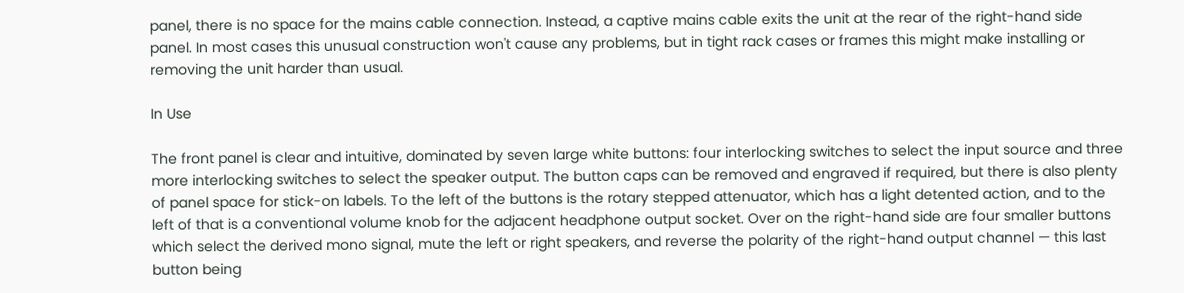panel, there is no space for the mains cable connection. Instead, a captive mains cable exits the unit at the rear of the right-hand side panel. In most cases this unusual construction won't cause any problems, but in tight rack cases or frames this might make installing or removing the unit harder than usual.

In Use

The front panel is clear and intuitive, dominated by seven large white buttons: four interlocking switches to select the input source and three more interlocking switches to select the speaker output. The button caps can be removed and engraved if required, but there is also plenty of panel space for stick-on labels. To the left of the buttons is the rotary stepped attenuator, which has a light detented action, and to the left of that is a conventional volume knob for the adjacent headphone output socket. Over on the right-hand side are four smaller buttons which select the derived mono signal, mute the left or right speakers, and reverse the polarity of the right-hand output channel — this last button being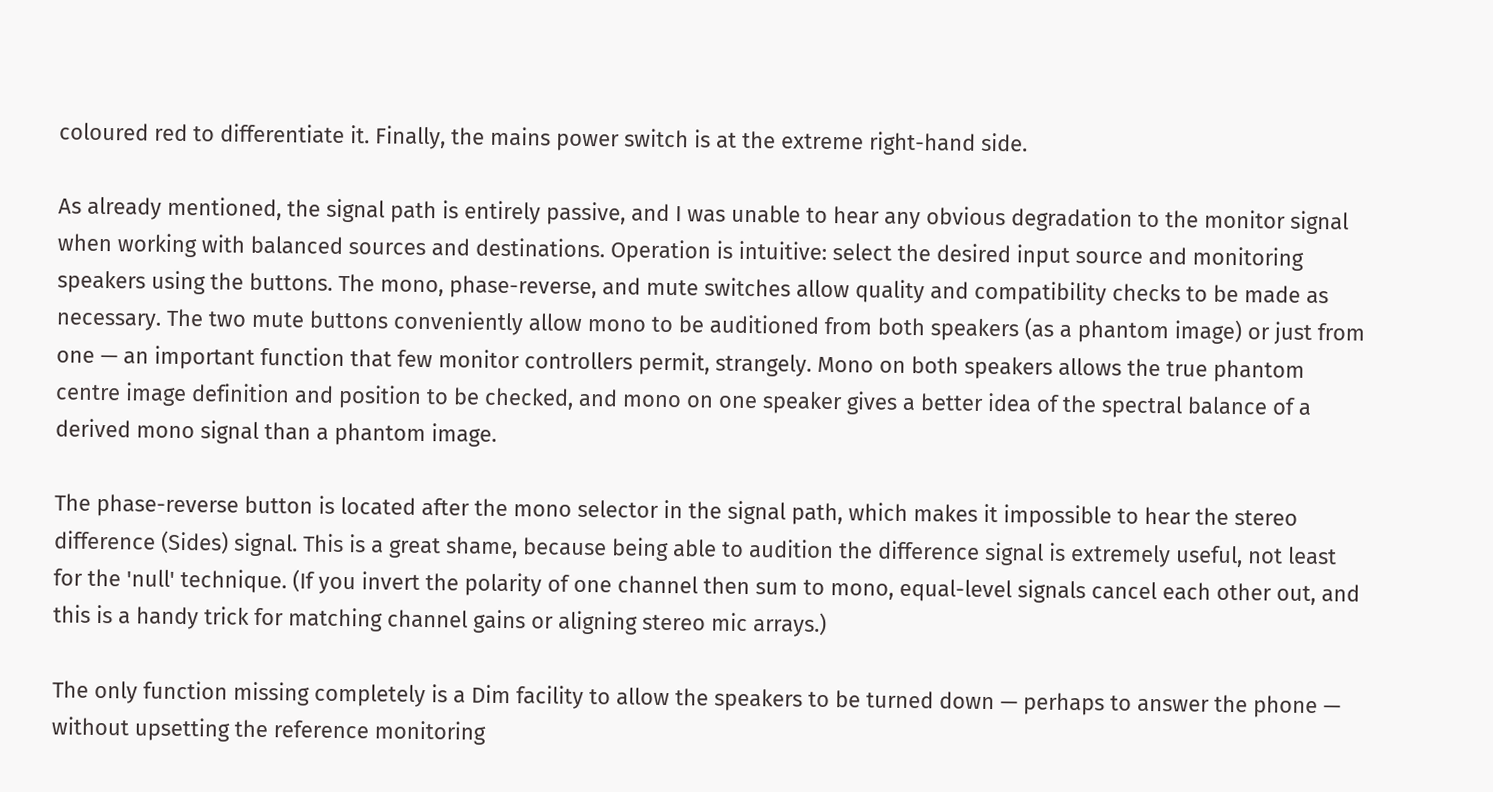coloured red to differentiate it. Finally, the mains power switch is at the extreme right-hand side.

As already mentioned, the signal path is entirely passive, and I was unable to hear any obvious degradation to the monitor signal when working with balanced sources and destinations. Operation is intuitive: select the desired input source and monitoring speakers using the buttons. The mono, phase-reverse, and mute switches allow quality and compatibility checks to be made as necessary. The two mute buttons conveniently allow mono to be auditioned from both speakers (as a phantom image) or just from one — an important function that few monitor controllers permit, strangely. Mono on both speakers allows the true phantom centre image definition and position to be checked, and mono on one speaker gives a better idea of the spectral balance of a derived mono signal than a phantom image.

The phase-reverse button is located after the mono selector in the signal path, which makes it impossible to hear the stereo difference (Sides) signal. This is a great shame, because being able to audition the difference signal is extremely useful, not least for the 'null' technique. (If you invert the polarity of one channel then sum to mono, equal-level signals cancel each other out, and this is a handy trick for matching channel gains or aligning stereo mic arrays.)

The only function missing completely is a Dim facility to allow the speakers to be turned down — perhaps to answer the phone — without upsetting the reference monitoring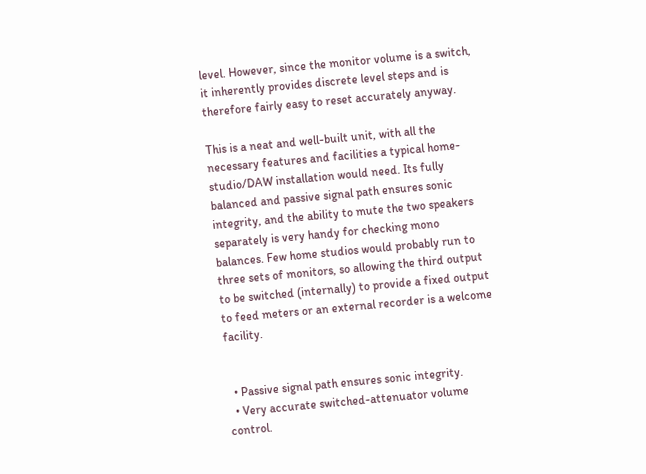level. However, since the monitor volume is a switch, it inherently provides discrete level steps and is therefore fairly easy to reset accurately anyway.

This is a neat and well-built unit, with all the necessary features and facilities a typical home-studio/DAW installation would need. Its fully balanced and passive signal path ensures sonic integrity, and the ability to mute the two speakers separately is very handy for checking mono balances. Few home studios would probably run to three sets of monitors, so allowing the third output to be switched (internally) to provide a fixed output to feed meters or an external recorder is a welcome facility.


  • Passive signal path ensures sonic integrity.
  • Very accurate switched-attenuator volume control.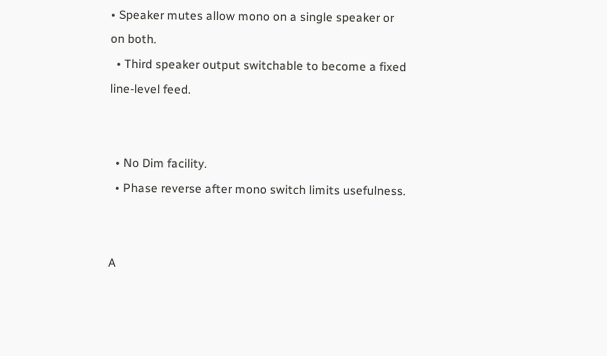• Speaker mutes allow mono on a single speaker or on both.
  • Third speaker output switchable to become a fixed line-level feed.


  • No Dim facility.
  • Phase reverse after mono switch limits usefulness.


A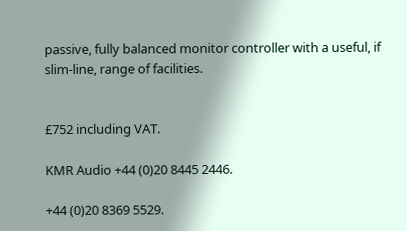passive, fully balanced monitor controller with a useful, if slim-line, range of facilities.


£752 including VAT.

KMR Audio +44 (0)20 8445 2446.

+44 (0)20 8369 5529.